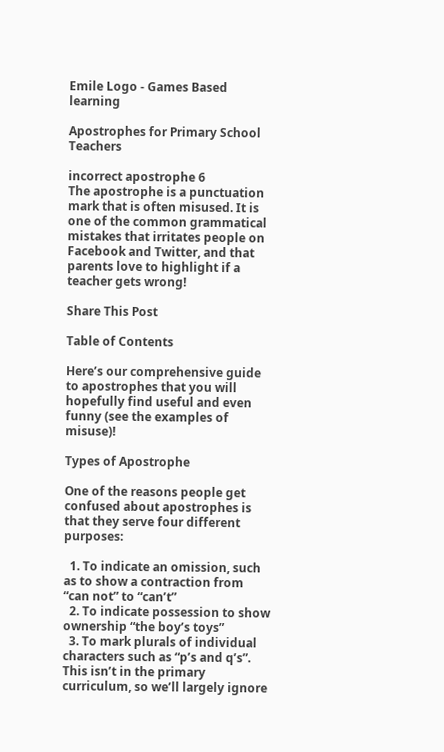Emile Logo - Games Based learning

Apostrophes for Primary School Teachers

incorrect apostrophe 6
The apostrophe is a punctuation mark that is often misused. It is one of the common grammatical mistakes that irritates people on Facebook and Twitter, and that parents love to highlight if a teacher gets wrong!

Share This Post

Table of Contents

Here’s our comprehensive guide to apostrophes that you will hopefully find useful and even funny (see the examples of misuse)!

Types of Apostrophe

One of the reasons people get confused about apostrophes is that they serve four different purposes:

  1. To indicate an omission, such as to show a contraction from “can not” to “can’t”
  2. To indicate possession to show ownership “the boy’s toys”
  3. To mark plurals of individual characters such as “p’s and q’s”. This isn’t in the primary curriculum, so we’ll largely ignore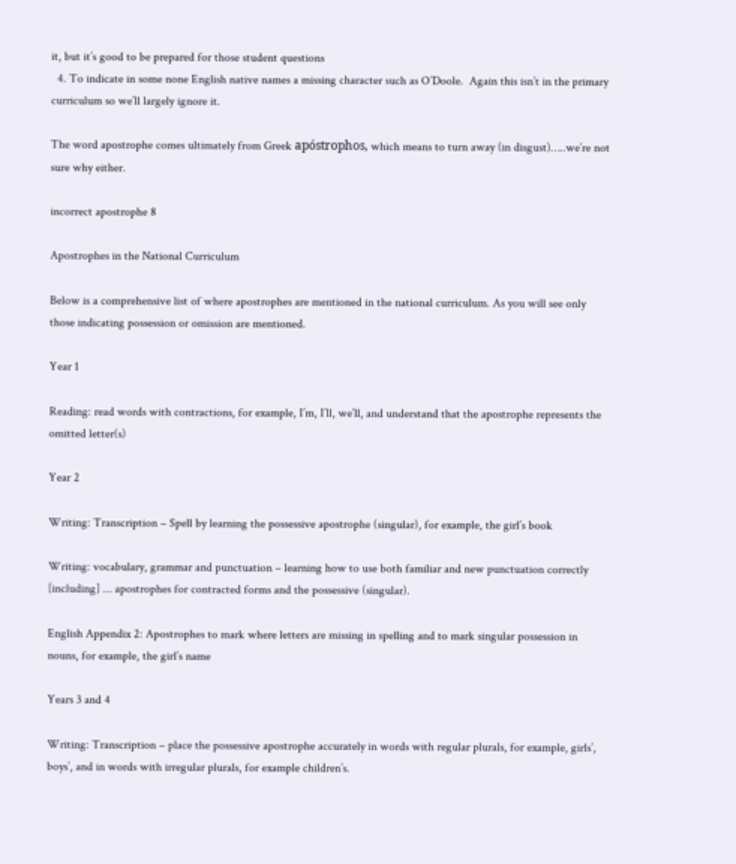it, but it’s good to be prepared for those student questions
  4. To indicate in some none English native names a missing character such as O’Doole.  Again this isn’t in the primary curriculum so we’ll largely ignore it.

The word apostrophe comes ultimately from Greek apóstrophos, which means to turn away (in disgust)…..we’re not sure why either.

incorrect apostrophe 8

Apostrophes in the National Curriculum

Below is a comprehensive list of where apostrophes are mentioned in the national curriculum. As you will see only those indicating possession or omission are mentioned.

Year 1

Reading: read words with contractions, for example, I’m, I’ll, we’ll, and understand that the apostrophe represents the omitted letter(s)

Year 2

Writing: Transcription – Spell by learning the possessive apostrophe (singular), for example, the girl’s book

Writing: vocabulary, grammar and punctuation – learning how to use both familiar and new punctuation correctly [including] … apostrophes for contracted forms and the possessive (singular).

English Appendix 2: Apostrophes to mark where letters are missing in spelling and to mark singular possession in nouns, for example, the girl’s name

Years 3 and 4

Writing: Transcription – place the possessive apostrophe accurately in words with regular plurals, for example, girls’, boys’, and in words with irregular plurals, for example children’s.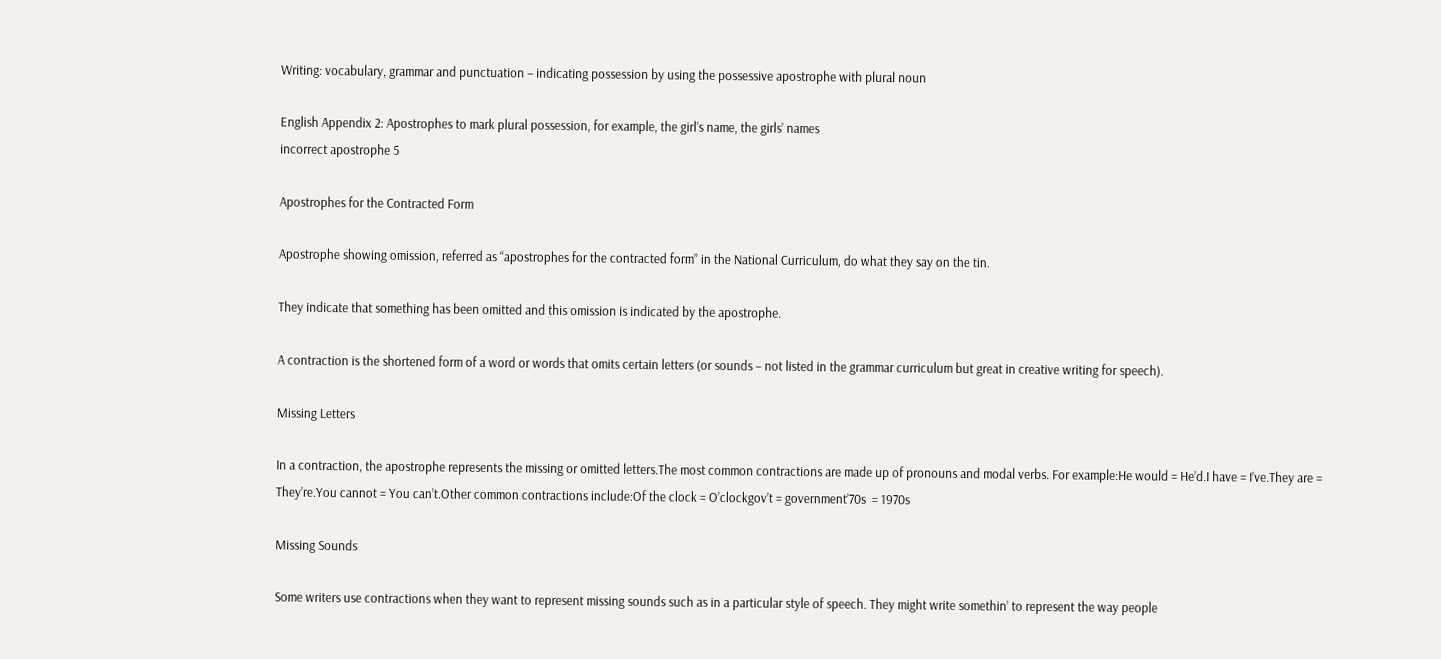Writing: vocabulary, grammar and punctuation – indicating possession by using the possessive apostrophe with plural noun

English Appendix 2: Apostrophes to mark plural possession, for example, the girl’s name, the girls’ names
incorrect apostrophe 5

Apostrophes for the Contracted Form

Apostrophe showing omission, referred as “apostrophes for the contracted form” in the National Curriculum, do what they say on the tin.

They indicate that something has been omitted and this omission is indicated by the apostrophe.

A contraction is the shortened form of a word or words that omits certain letters (or sounds – not listed in the grammar curriculum but great in creative writing for speech).

Missing Letters

In a contraction, the apostrophe represents the missing or omitted letters.The most common contractions are made up of pronouns and modal verbs. For example:He would = He’d.I have = I’ve.They are = They’re.You cannot = You can’t.Other common contractions include:Of the clock = O’clockgov’t = government’70s  = 1970s

Missing Sounds

Some writers use contractions when they want to represent missing sounds such as in a particular style of speech. They might write somethin’ to represent the way people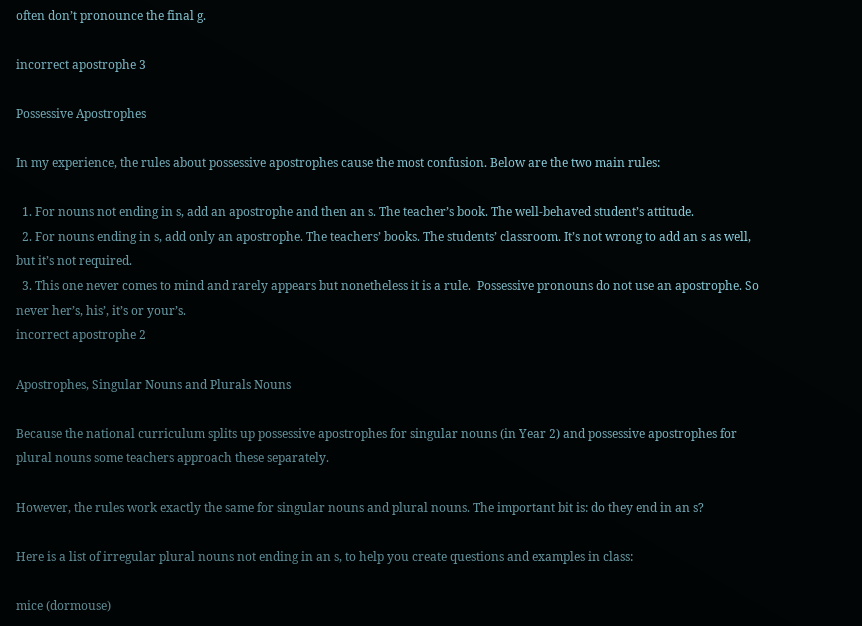often don’t pronounce the final g.

incorrect apostrophe 3

Possessive Apostrophes

In my experience, the rules about possessive apostrophes cause the most confusion. Below are the two main rules:

  1. For nouns not ending in s, add an apostrophe and then an s. The teacher’s book. The well-behaved student’s attitude.
  2. For nouns ending in s, add only an apostrophe. The teachers’ books. The students’ classroom. It’s not wrong to add an s as well, but it’s not required.
  3. This one never comes to mind and rarely appears but nonetheless it is a rule.  Possessive pronouns do not use an apostrophe. So never her’s, his’, it’s or your’s.
incorrect apostrophe 2

Apostrophes, Singular Nouns and Plurals Nouns

Because the national curriculum splits up possessive apostrophes for singular nouns (in Year 2) and possessive apostrophes for plural nouns some teachers approach these separately.

However, the rules work exactly the same for singular nouns and plural nouns. The important bit is: do they end in an s?

Here is a list of irregular plural nouns not ending in an s, to help you create questions and examples in class:

mice (dormouse)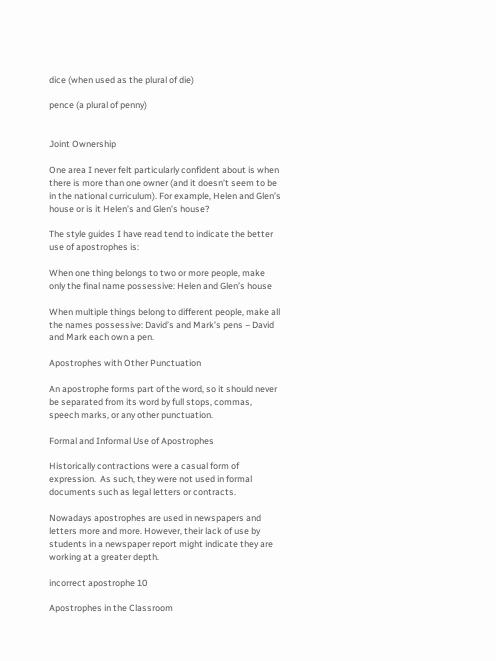dice (when used as the plural of die)

pence (a plural of penny)


Joint Ownership

One area I never felt particularly confident about is when there is more than one owner (and it doesn’t seem to be in the national curriculum). For example, Helen and Glen’s house or is it Helen’s and Glen’s house?

The style guides I have read tend to indicate the better use of apostrophes is:

When one thing belongs to two or more people, make only the final name possessive: Helen and Glen’s house

When multiple things belong to different people, make all the names possessive: David’s and Mark’s pens – David and Mark each own a pen.

Apostrophes with Other Punctuation

An apostrophe forms part of the word, so it should never be separated from its word by full stops, commas, speech marks, or any other punctuation.

Formal and Informal Use of Apostrophes

Historically contractions were a casual form of expression.  As such, they were not used in formal documents such as legal letters or contracts.

Nowadays apostrophes are used in newspapers and letters more and more. However, their lack of use by students in a newspaper report might indicate they are working at a greater depth.

incorrect apostrophe 10

Apostrophes in the Classroom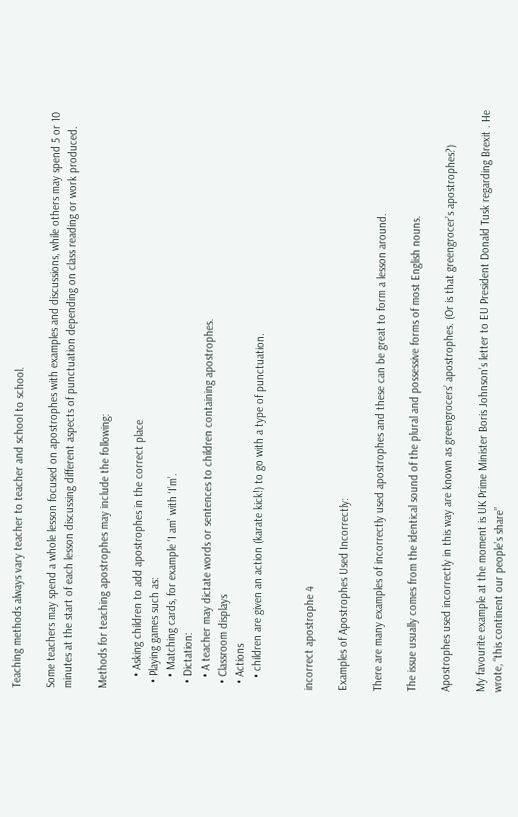Teaching methods always vary teacher to teacher and school to school.

Some teachers may spend a whole lesson focused on apostrophes with examples and discussions, while others may spend 5 or 10 minutes at the start of each lesson discussing different aspects of punctuation depending on class reading or work produced.

Methods for teaching apostrophes may include the following:

    • Asking children to add apostrophes in the correct place
  • Playing games such as:
    • Matching cards, for example ‘I am’ with ‘I’m’.
  • Dictation:
    • A teacher may dictate words or sentences to children containing apostrophes.
  • Classroom displays
  • Actions
    • children are given an action (karate kick!) to go with a type of punctuation.


incorrect apostrophe 4

Examples of Apostrophes Used Incorrectly:

There are many examples of incorrectly used apostrophes and these can be great to form a lesson around.

The issue usually comes from the identical sound of the plural and possessive forms of most English nouns.

Apostrophes used incorrectly in this way are known as greengrocers’ apostrophes. (Or is that greengrocer’s apostrophes?)

My favourite example at the moment is UK Prime Minister Boris Johnson’s letter to EU President Donald Tusk regarding Brexit . He wrote, “this continent our people’s share”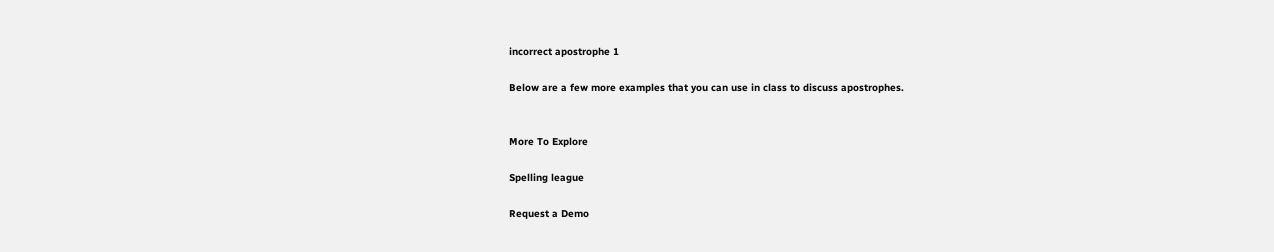incorrect apostrophe 1

Below are a few more examples that you can use in class to discuss apostrophes.


More To Explore

Spelling league

Request a Demo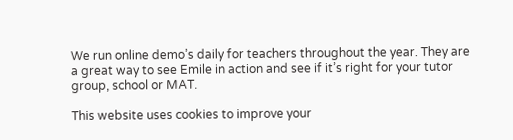We run online demo’s daily for teachers throughout the year. They are a great way to see Emile in action and see if it’s right for your tutor group, school or MAT.

This website uses cookies to improve your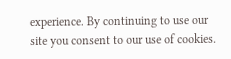experience. By continuing to use our site you consent to our use of cookies.